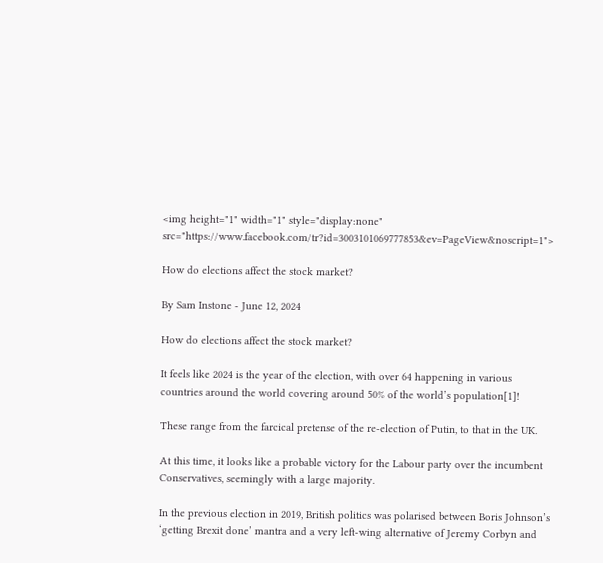<img height="1" width="1" style="display:none" src="https://www.facebook.com/tr?id=3003101069777853&ev=PageView&noscript=1">

How do elections affect the stock market?

By Sam Instone - June 12, 2024

How do elections affect the stock market?

It feels like 2024 is the year of the election, with over 64 happening in various countries around the world covering around 50% of the world’s population[1]!

These range from the farcical pretense of the re-election of Putin, to that in the UK.

At this time, it looks like a probable victory for the Labour party over the incumbent Conservatives, seemingly with a large majority.

In the previous election in 2019, British politics was polarised between Boris Johnson’s ‘getting Brexit done’ mantra and a very left-wing alternative of Jeremy Corbyn and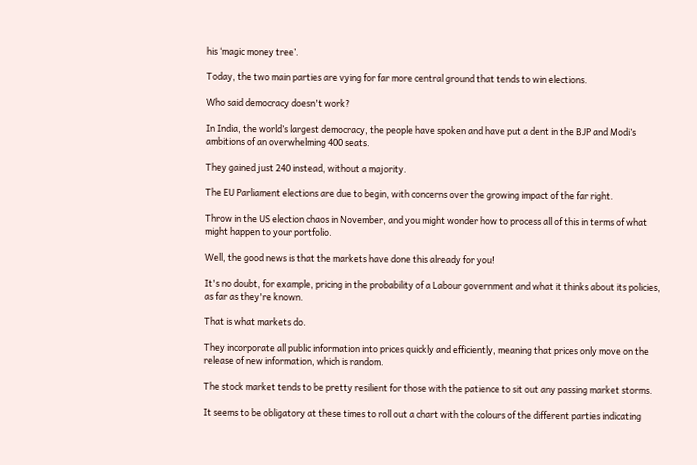his ‘magic money tree’.

Today, the two main parties are vying for far more central ground that tends to win elections.

Who said democracy doesn't work?

In India, the world’s largest democracy, the people have spoken and have put a dent in the BJP and Modi’s ambitions of an overwhelming 400 seats.

They gained just 240 instead, without a majority.

The EU Parliament elections are due to begin, with concerns over the growing impact of the far right.

Throw in the US election chaos in November, and you might wonder how to process all of this in terms of what might happen to your portfolio.

Well, the good news is that the markets have done this already for you!

It's no doubt, for example, pricing in the probability of a Labour government and what it thinks about its policies, as far as they're known.

That is what markets do.

They incorporate all public information into prices quickly and efficiently, meaning that prices only move on the release of new information, which is random.

The stock market tends to be pretty resilient for those with the patience to sit out any passing market storms.

It seems to be obligatory at these times to roll out a chart with the colours of the different parties indicating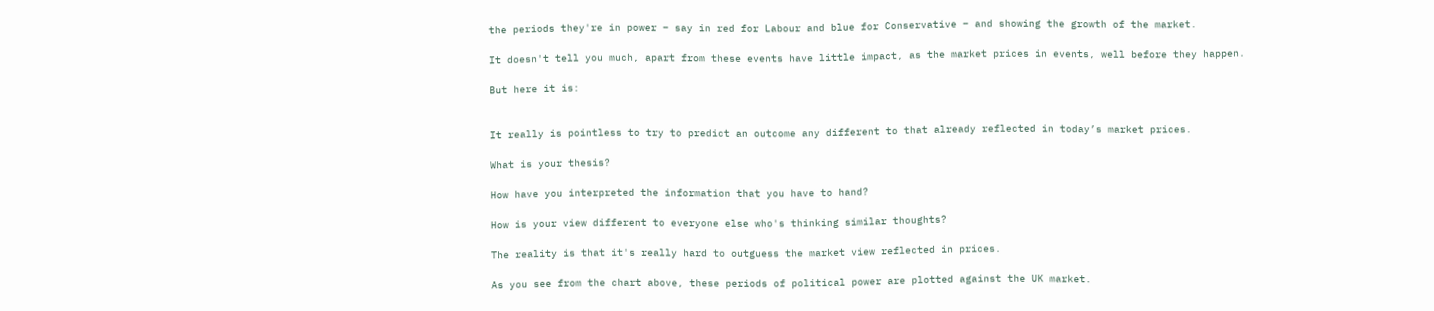the periods they're in power – say in red for Labour and blue for Conservative – and showing the growth of the market.

It doesn't tell you much, apart from these events have little impact, as the market prices in events, well before they happen.

But here it is:


It really is pointless to try to predict an outcome any different to that already reflected in today’s market prices.

What is your thesis?

How have you interpreted the information that you have to hand?

How is your view different to everyone else who's thinking similar thoughts?

The reality is that it's really hard to outguess the market view reflected in prices.

As you see from the chart above, these periods of political power are plotted against the UK market.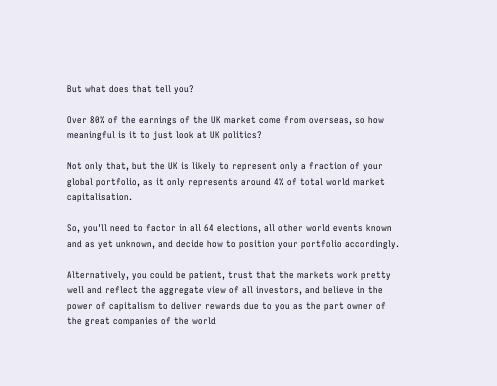But what does that tell you?

Over 80% of the earnings of the UK market come from overseas, so how meaningful is it to just look at UK politics?

Not only that, but the UK is likely to represent only a fraction of your global portfolio, as it only represents around 4% of total world market capitalisation.

So, you'll need to factor in all 64 elections, all other world events known and as yet unknown, and decide how to position your portfolio accordingly.

Alternatively, you could be patient, trust that the markets work pretty well and reflect the aggregate view of all investors, and believe in the power of capitalism to deliver rewards due to you as the part owner of the great companies of the world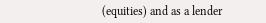(equities) and as a lender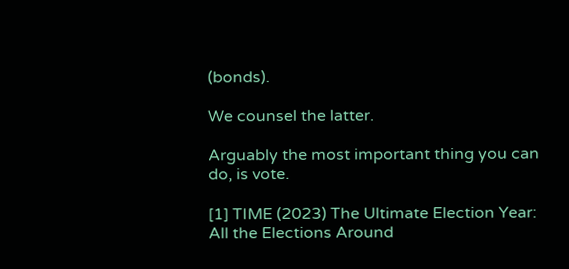(bonds).

We counsel the latter.

Arguably the most important thing you can do, is vote.

[1] TIME (2023) The Ultimate Election Year: All the Elections Around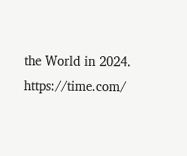the World in 2024. https://time.com/